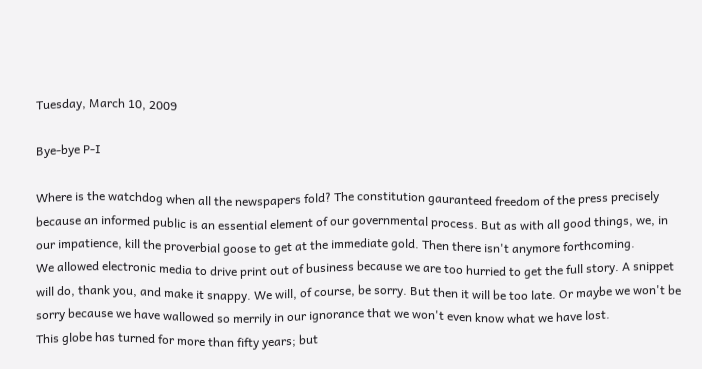Tuesday, March 10, 2009

Bye-bye P-I

Where is the watchdog when all the newspapers fold? The constitution gauranteed freedom of the press precisely because an informed public is an essential element of our governmental process. But as with all good things, we, in our impatience, kill the proverbial goose to get at the immediate gold. Then there isn't anymore forthcoming.
We allowed electronic media to drive print out of business because we are too hurried to get the full story. A snippet will do, thank you, and make it snappy. We will, of course, be sorry. But then it will be too late. Or maybe we won't be sorry because we have wallowed so merrily in our ignorance that we won't even know what we have lost.
This globe has turned for more than fifty years; but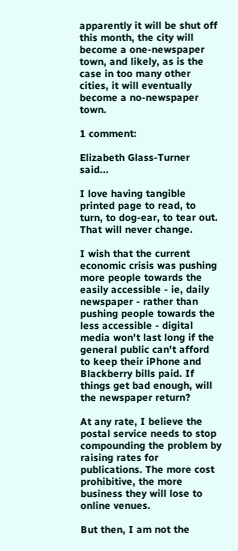apparently it will be shut off this month, the city will become a one-newspaper town, and likely, as is the case in too many other cities, it will eventually become a no-newspaper town.

1 comment:

Elizabeth Glass-Turner said...

I love having tangible printed page to read, to turn, to dog-ear, to tear out. That will never change.

I wish that the current economic crisis was pushing more people towards the easily accessible - ie, daily newspaper - rather than pushing people towards the less accessible - digital media won't last long if the general public can't afford to keep their iPhone and Blackberry bills paid. If things get bad enough, will the newspaper return?

At any rate, I believe the postal service needs to stop compounding the problem by raising rates for publications. The more cost prohibitive, the more business they will lose to online venues.

But then, I am not the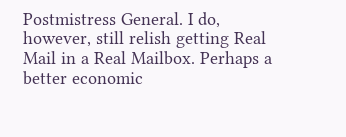Postmistress General. I do, however, still relish getting Real Mail in a Real Mailbox. Perhaps a better economic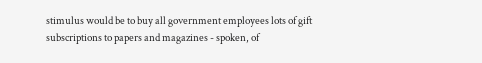stimulus would be to buy all government employees lots of gift subscriptions to papers and magazines - spoken, of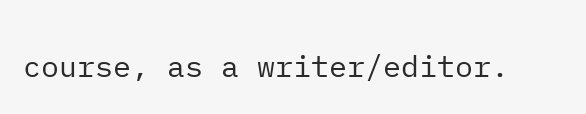course, as a writer/editor.